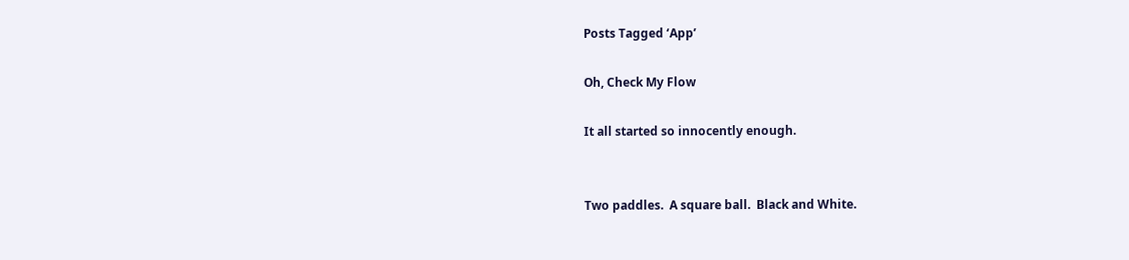Posts Tagged ‘App’

Oh, Check My Flow

It all started so innocently enough.


Two paddles.  A square ball.  Black and White.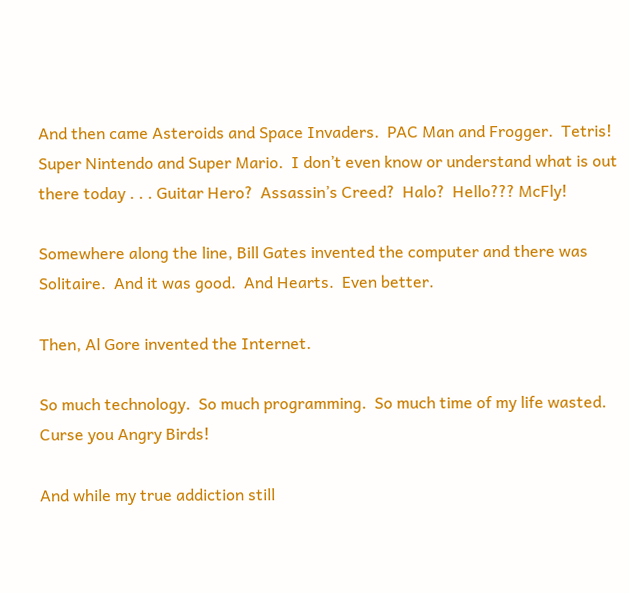And then came Asteroids and Space Invaders.  PAC Man and Frogger.  Tetris!  Super Nintendo and Super Mario.  I don’t even know or understand what is out there today . . . Guitar Hero?  Assassin’s Creed?  Halo?  Hello??? McFly!

Somewhere along the line, Bill Gates invented the computer and there was Solitaire.  And it was good.  And Hearts.  Even better.

Then, Al Gore invented the Internet.

So much technology.  So much programming.  So much time of my life wasted.  Curse you Angry Birds!

And while my true addiction still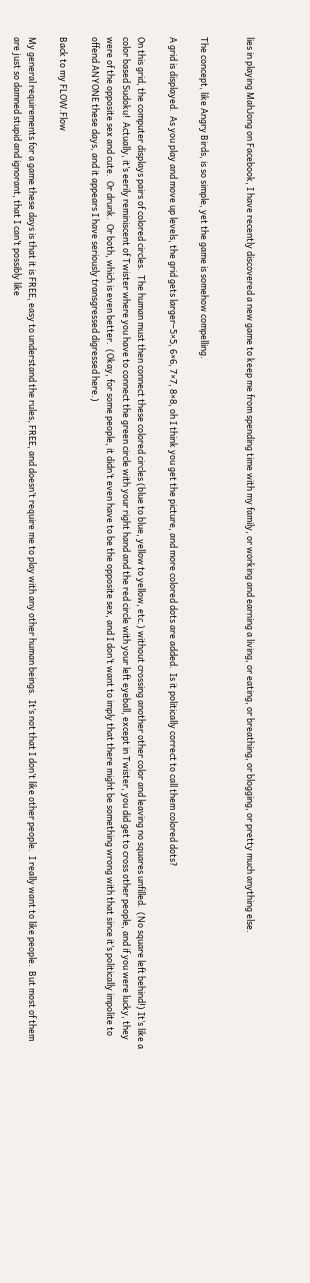lies in playing MahJong on Facebook, I have recently discovered a new game to keep me from spending time with my family, or working and earning a living, or eating, or breathing, or blogging, or pretty much anything else.


The concept, like Angry Birds, is so simple, yet the game is somehow compelling.

A grid is displayed.  As you play and move up levels, the grid gets larger–5×5, 6×6, 7×7, 8×8, oh I think you get the picture, and more colored dots are added.  Is it politically correct to call them colored dots?

On this grid, the computer displays pairs of colored circles.  The human must then connect these colored circles (blue to blue, yellow to yellow, etc.) without crossing another other color and leaving no squares unfilled.  (No square left behind!) It’s like a color based Sudoku!  Actually, it’s eerily reminiscent of Twister where you have to connect the green circle with your right hand and the red circle with your left eyeball, except in Twister, you did get to cross other people, and if you were lucky, they were of the opposite sex and cute.  Or drunk.  Or both, which is even better.  (Okay, for some people, it didn’t even have to be the opposite sex, and I don’t want to imply that there might be something wrong with that since it’s politically impolite to offend ANYONE these days, and it appears I have seriously transgressed digressed here.)

Back to my FLOW.Flow

My general requirements for a game these days is that it is FREE, easy to understand the rules, FREE, and doesn’t require me to play with any other human beings.  It’s not that I don’t like other people.  I really want to like people.  But most of them are just so damned stupid and ignorant, that I can’t possibly like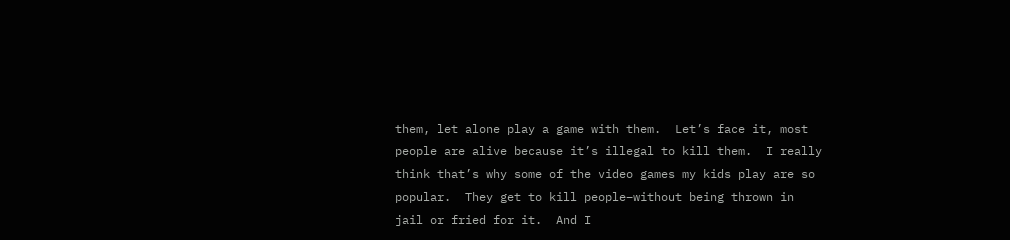them, let alone play a game with them.  Let’s face it, most people are alive because it’s illegal to kill them.  I really think that’s why some of the video games my kids play are so popular.  They get to kill people–without being thrown in jail or fried for it.  And I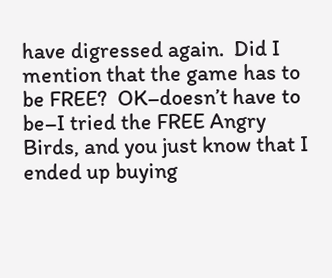have digressed again.  Did I mention that the game has to be FREE?  OK–doesn’t have to be–I tried the FREE Angry Birds, and you just know that I ended up buying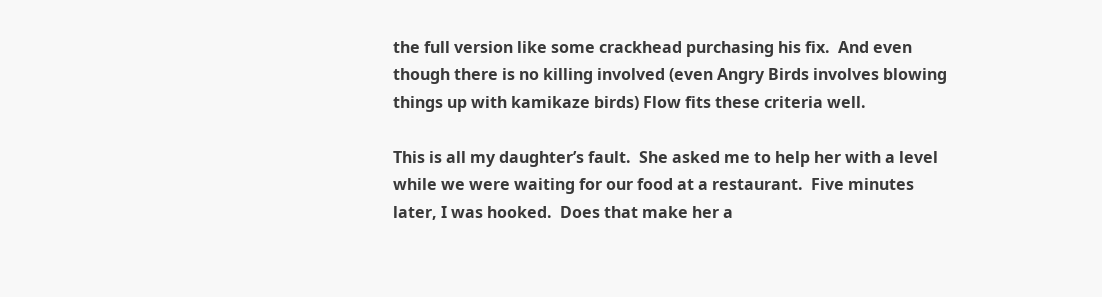the full version like some crackhead purchasing his fix.  And even though there is no killing involved (even Angry Birds involves blowing things up with kamikaze birds) Flow fits these criteria well.

This is all my daughter’s fault.  She asked me to help her with a level while we were waiting for our food at a restaurant.  Five minutes later, I was hooked.  Does that make her a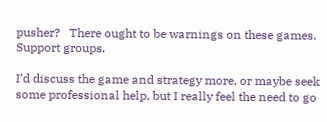pusher?   There ought to be warnings on these games.  Support groups.

I’d discuss the game and strategy more, or maybe seek some professional help, but I really feel the need to go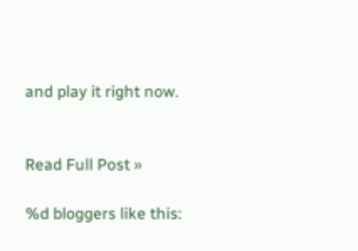and play it right now.


Read Full Post »

%d bloggers like this: